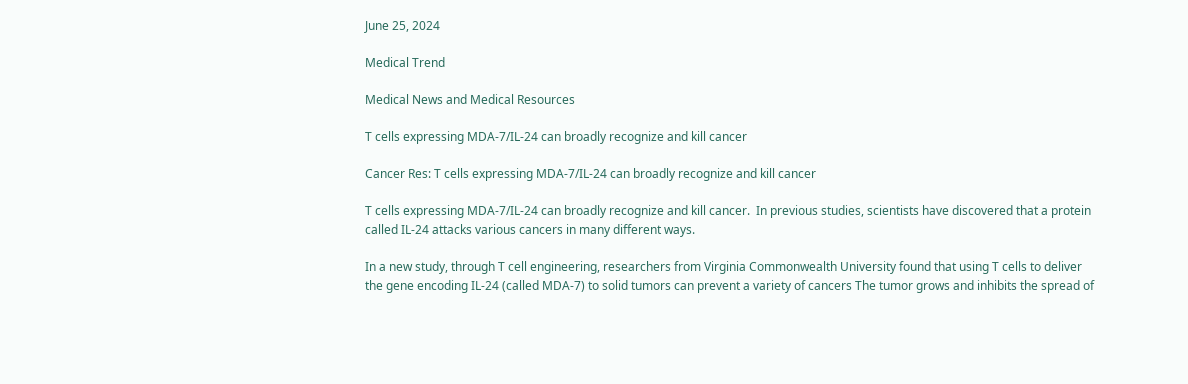June 25, 2024

Medical Trend

Medical News and Medical Resources

T cells expressing MDA-7/IL-24 can broadly recognize and kill cancer

Cancer Res: T cells expressing MDA-7/IL-24 can broadly recognize and kill cancer

T cells expressing MDA-7/IL-24 can broadly recognize and kill cancer.  In previous studies, scientists have discovered that a protein called IL-24 attacks various cancers in many different ways.

In a new study, through T cell engineering, researchers from Virginia Commonwealth University found that using T cells to deliver the gene encoding IL-24 (called MDA-7) to solid tumors can prevent a variety of cancers The tumor grows and inhibits the spread of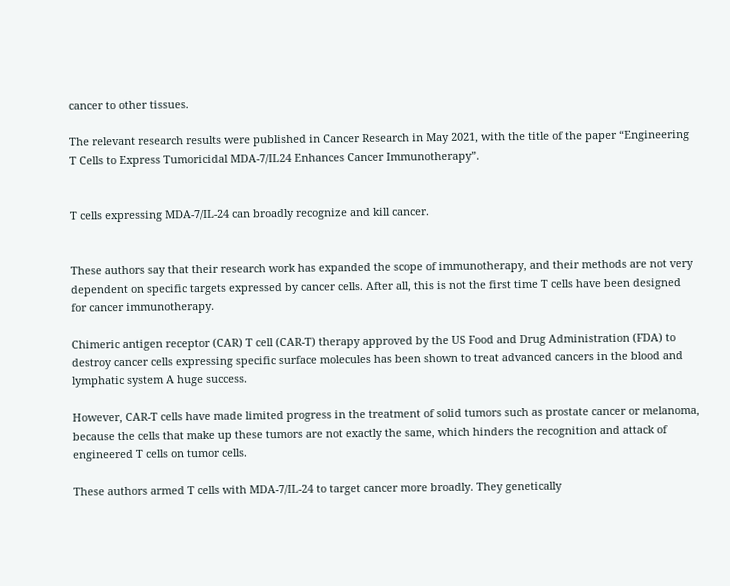cancer to other tissues.

The relevant research results were published in Cancer Research in May 2021, with the title of the paper “Engineering T Cells to Express Tumoricidal MDA-7/IL24 Enhances Cancer Immunotherapy”.


T cells expressing MDA-7/IL-24 can broadly recognize and kill cancer.


These authors say that their research work has expanded the scope of immunotherapy, and their methods are not very dependent on specific targets expressed by cancer cells. After all, this is not the first time T cells have been designed for cancer immunotherapy.

Chimeric antigen receptor (CAR) T cell (CAR-T) therapy approved by the US Food and Drug Administration (FDA) to destroy cancer cells expressing specific surface molecules has been shown to treat advanced cancers in the blood and lymphatic system A huge success.

However, CAR-T cells have made limited progress in the treatment of solid tumors such as prostate cancer or melanoma, because the cells that make up these tumors are not exactly the same, which hinders the recognition and attack of engineered T cells on tumor cells.

These authors armed T cells with MDA-7/IL-24 to target cancer more broadly. They genetically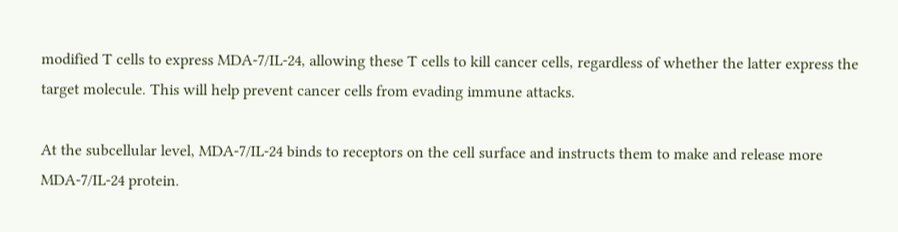modified T cells to express MDA-7/IL-24, allowing these T cells to kill cancer cells, regardless of whether the latter express the target molecule. This will help prevent cancer cells from evading immune attacks.

At the subcellular level, MDA-7/IL-24 binds to receptors on the cell surface and instructs them to make and release more MDA-7/IL-24 protein.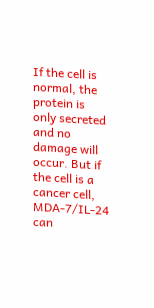If the cell is normal, the protein is only secreted and no damage will occur. But if the cell is a cancer cell, MDA-7/IL-24 can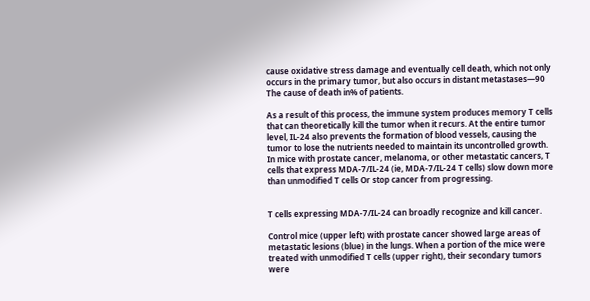cause oxidative stress damage and eventually cell death, which not only occurs in the primary tumor, but also occurs in distant metastases—90 The cause of death in% of patients.

As a result of this process, the immune system produces memory T cells that can theoretically kill the tumor when it recurs. At the entire tumor level, IL-24 also prevents the formation of blood vessels, causing the tumor to lose the nutrients needed to maintain its uncontrolled growth. In mice with prostate cancer, melanoma, or other metastatic cancers, T cells that express MDA-7/IL-24 (ie, MDA-7/IL-24 T cells) slow down more than unmodified T cells Or stop cancer from progressing.


T cells expressing MDA-7/IL-24 can broadly recognize and kill cancer.

Control mice (upper left) with prostate cancer showed large areas of metastatic lesions (blue) in the lungs. When a portion of the mice were treated with unmodified T cells (upper right), their secondary tumors were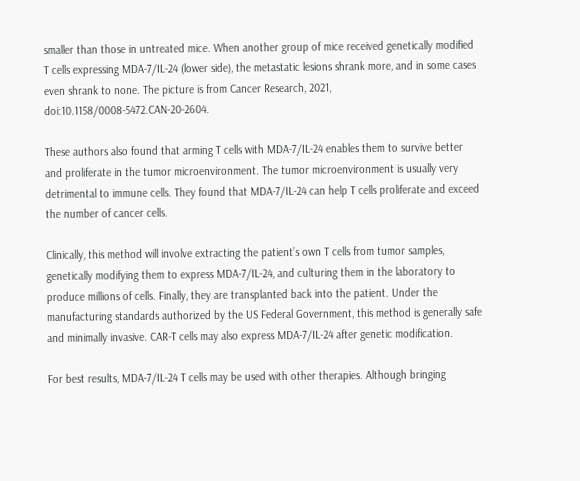smaller than those in untreated mice. When another group of mice received genetically modified T cells expressing MDA-7/IL-24 (lower side), the metastatic lesions shrank more, and in some cases even shrank to none. The picture is from Cancer Research, 2021, doi:10.1158/0008-5472.CAN-20-2604.

These authors also found that arming T cells with MDA-7/IL-24 enables them to survive better and proliferate in the tumor microenvironment. The tumor microenvironment is usually very detrimental to immune cells. They found that MDA-7/IL-24 can help T cells proliferate and exceed the number of cancer cells.

Clinically, this method will involve extracting the patient’s own T cells from tumor samples, genetically modifying them to express MDA-7/IL-24, and culturing them in the laboratory to produce millions of cells. Finally, they are transplanted back into the patient. Under the manufacturing standards authorized by the US Federal Government, this method is generally safe and minimally invasive. CAR-T cells may also express MDA-7/IL-24 after genetic modification.

For best results, MDA-7/IL-24 T cells may be used with other therapies. Although bringing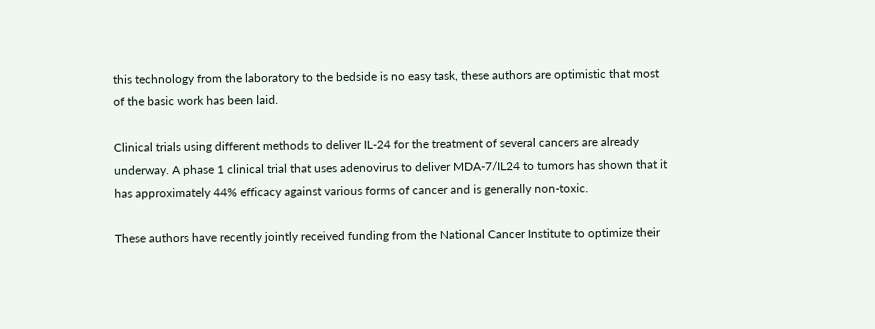this technology from the laboratory to the bedside is no easy task, these authors are optimistic that most of the basic work has been laid.

Clinical trials using different methods to deliver IL-24 for the treatment of several cancers are already underway. A phase 1 clinical trial that uses adenovirus to deliver MDA-7/IL24 to tumors has shown that it has approximately 44% efficacy against various forms of cancer and is generally non-toxic.

These authors have recently jointly received funding from the National Cancer Institute to optimize their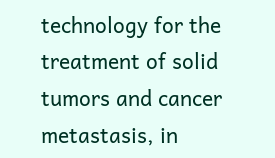technology for the treatment of solid tumors and cancer metastasis, in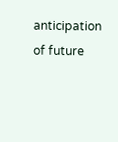anticipation of future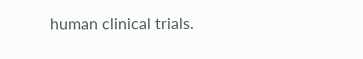human clinical trials.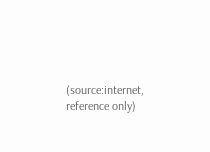(source:internet, reference only)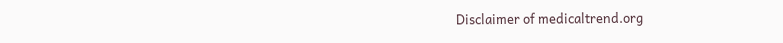Disclaimer of medicaltrend.org